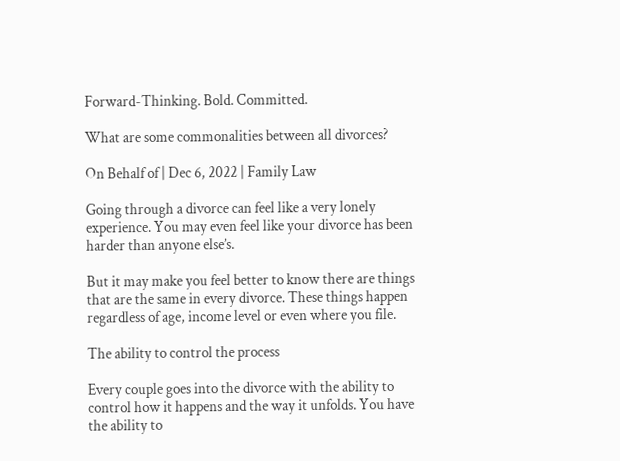Forward-Thinking. Bold. Committed.

What are some commonalities between all divorces?

On Behalf of | Dec 6, 2022 | Family Law

Going through a divorce can feel like a very lonely experience. You may even feel like your divorce has been harder than anyone else’s.

But it may make you feel better to know there are things that are the same in every divorce. These things happen regardless of age, income level or even where you file.

The ability to control the process

Every couple goes into the divorce with the ability to control how it happens and the way it unfolds. You have the ability to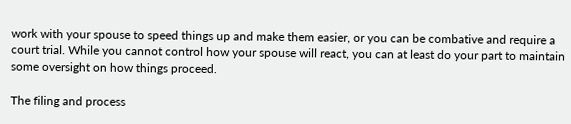work with your spouse to speed things up and make them easier, or you can be combative and require a court trial. While you cannot control how your spouse will react, you can at least do your part to maintain some oversight on how things proceed.

The filing and process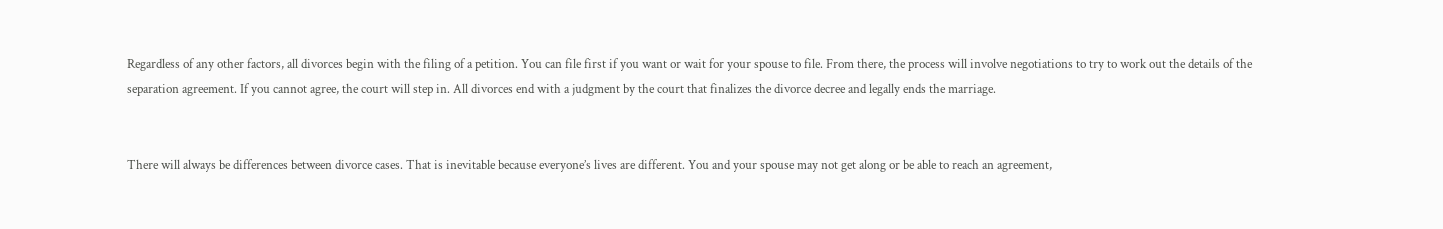Regardless of any other factors, all divorces begin with the filing of a petition. You can file first if you want or wait for your spouse to file. From there, the process will involve negotiations to try to work out the details of the separation agreement. If you cannot agree, the court will step in. All divorces end with a judgment by the court that finalizes the divorce decree and legally ends the marriage.


There will always be differences between divorce cases. That is inevitable because everyone’s lives are different. You and your spouse may not get along or be able to reach an agreement,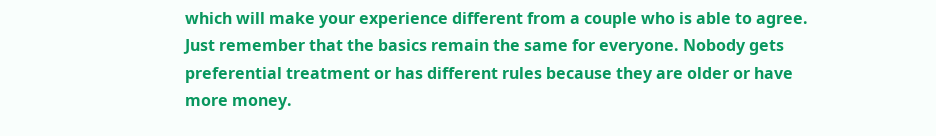which will make your experience different from a couple who is able to agree. Just remember that the basics remain the same for everyone. Nobody gets preferential treatment or has different rules because they are older or have more money.